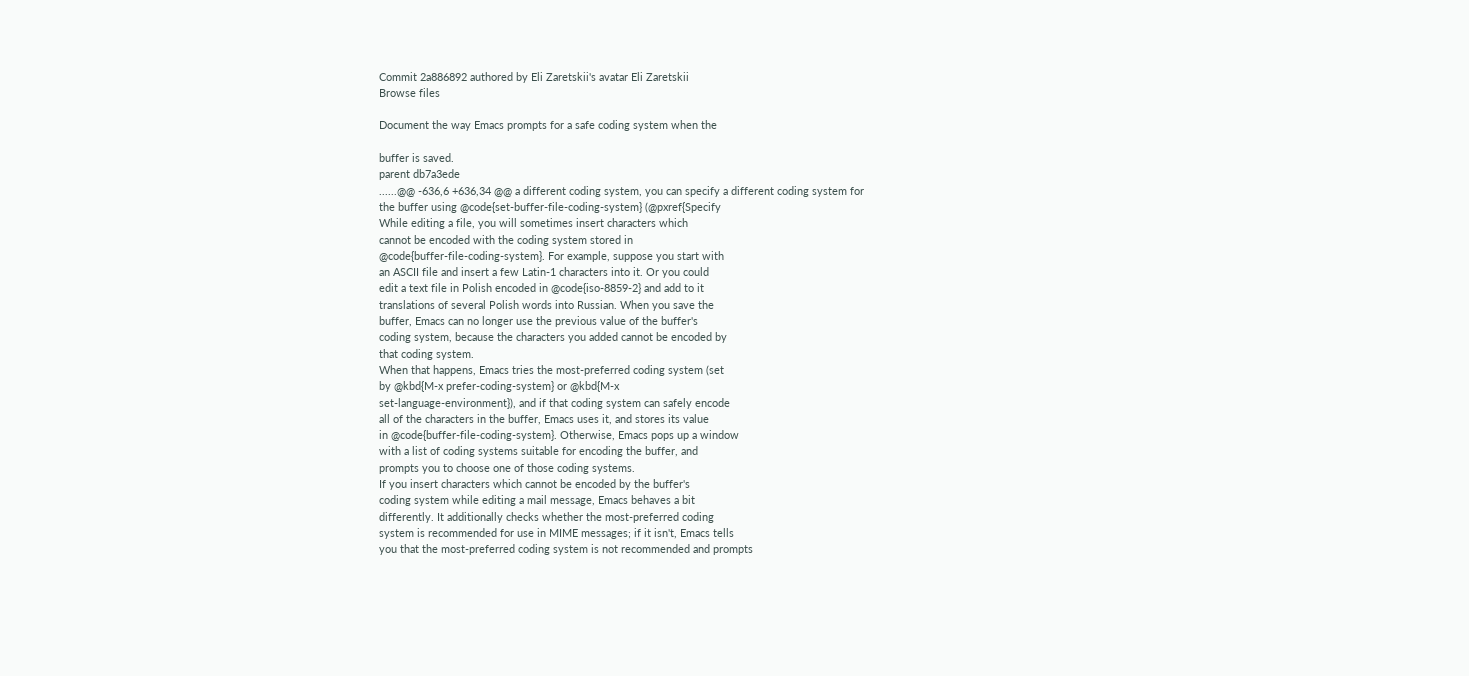Commit 2a886892 authored by Eli Zaretskii's avatar Eli Zaretskii
Browse files

Document the way Emacs prompts for a safe coding system when the

buffer is saved.
parent db7a3ede
......@@ -636,6 +636,34 @@ a different coding system, you can specify a different coding system for
the buffer using @code{set-buffer-file-coding-system} (@pxref{Specify
While editing a file, you will sometimes insert characters which
cannot be encoded with the coding system stored in
@code{buffer-file-coding-system}. For example, suppose you start with
an ASCII file and insert a few Latin-1 characters into it. Or you could
edit a text file in Polish encoded in @code{iso-8859-2} and add to it
translations of several Polish words into Russian. When you save the
buffer, Emacs can no longer use the previous value of the buffer's
coding system, because the characters you added cannot be encoded by
that coding system.
When that happens, Emacs tries the most-preferred coding system (set
by @kbd{M-x prefer-coding-system} or @kbd{M-x
set-language-environment}), and if that coding system can safely encode
all of the characters in the buffer, Emacs uses it, and stores its value
in @code{buffer-file-coding-system}. Otherwise, Emacs pops up a window
with a list of coding systems suitable for encoding the buffer, and
prompts you to choose one of those coding systems.
If you insert characters which cannot be encoded by the buffer's
coding system while editing a mail message, Emacs behaves a bit
differently. It additionally checks whether the most-preferred coding
system is recommended for use in MIME messages; if it isn't, Emacs tells
you that the most-preferred coding system is not recommended and prompts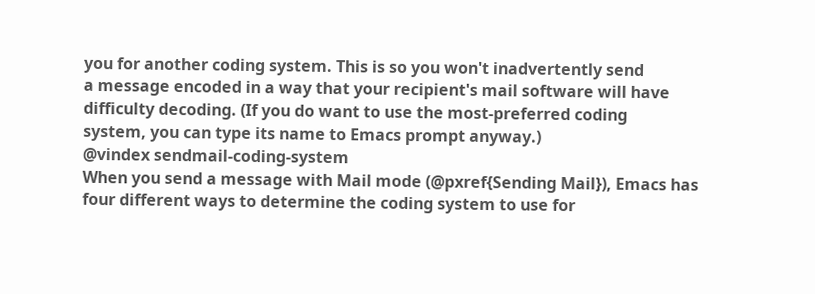you for another coding system. This is so you won't inadvertently send
a message encoded in a way that your recipient's mail software will have
difficulty decoding. (If you do want to use the most-preferred coding
system, you can type its name to Emacs prompt anyway.)
@vindex sendmail-coding-system
When you send a message with Mail mode (@pxref{Sending Mail}), Emacs has
four different ways to determine the coding system to use for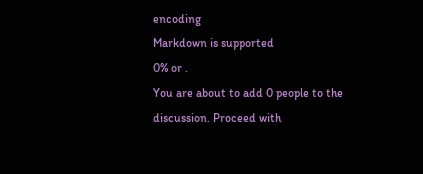encoding
Markdown is supported
0% or .
You are about to add 0 people to the discussion. Proceed with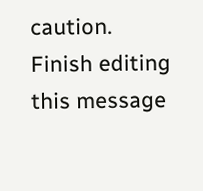caution.
Finish editing this message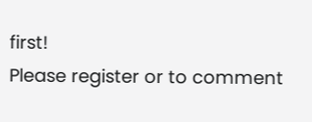first!
Please register or to comment